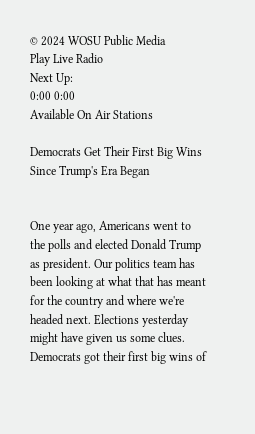© 2024 WOSU Public Media
Play Live Radio
Next Up:
0:00 0:00
Available On Air Stations

Democrats Get Their First Big Wins Since Trump's Era Began


One year ago, Americans went to the polls and elected Donald Trump as president. Our politics team has been looking at what that has meant for the country and where we're headed next. Elections yesterday might have given us some clues. Democrats got their first big wins of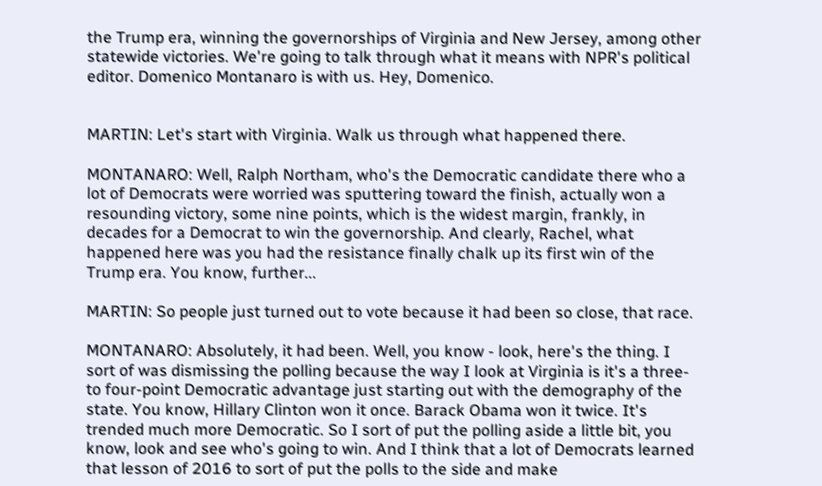the Trump era, winning the governorships of Virginia and New Jersey, among other statewide victories. We're going to talk through what it means with NPR's political editor. Domenico Montanaro is with us. Hey, Domenico.


MARTIN: Let's start with Virginia. Walk us through what happened there.

MONTANARO: Well, Ralph Northam, who's the Democratic candidate there who a lot of Democrats were worried was sputtering toward the finish, actually won a resounding victory, some nine points, which is the widest margin, frankly, in decades for a Democrat to win the governorship. And clearly, Rachel, what happened here was you had the resistance finally chalk up its first win of the Trump era. You know, further...

MARTIN: So people just turned out to vote because it had been so close, that race.

MONTANARO: Absolutely, it had been. Well, you know - look, here's the thing. I sort of was dismissing the polling because the way I look at Virginia is it's a three- to four-point Democratic advantage just starting out with the demography of the state. You know, Hillary Clinton won it once. Barack Obama won it twice. It's trended much more Democratic. So I sort of put the polling aside a little bit, you know, look and see who's going to win. And I think that a lot of Democrats learned that lesson of 2016 to sort of put the polls to the side and make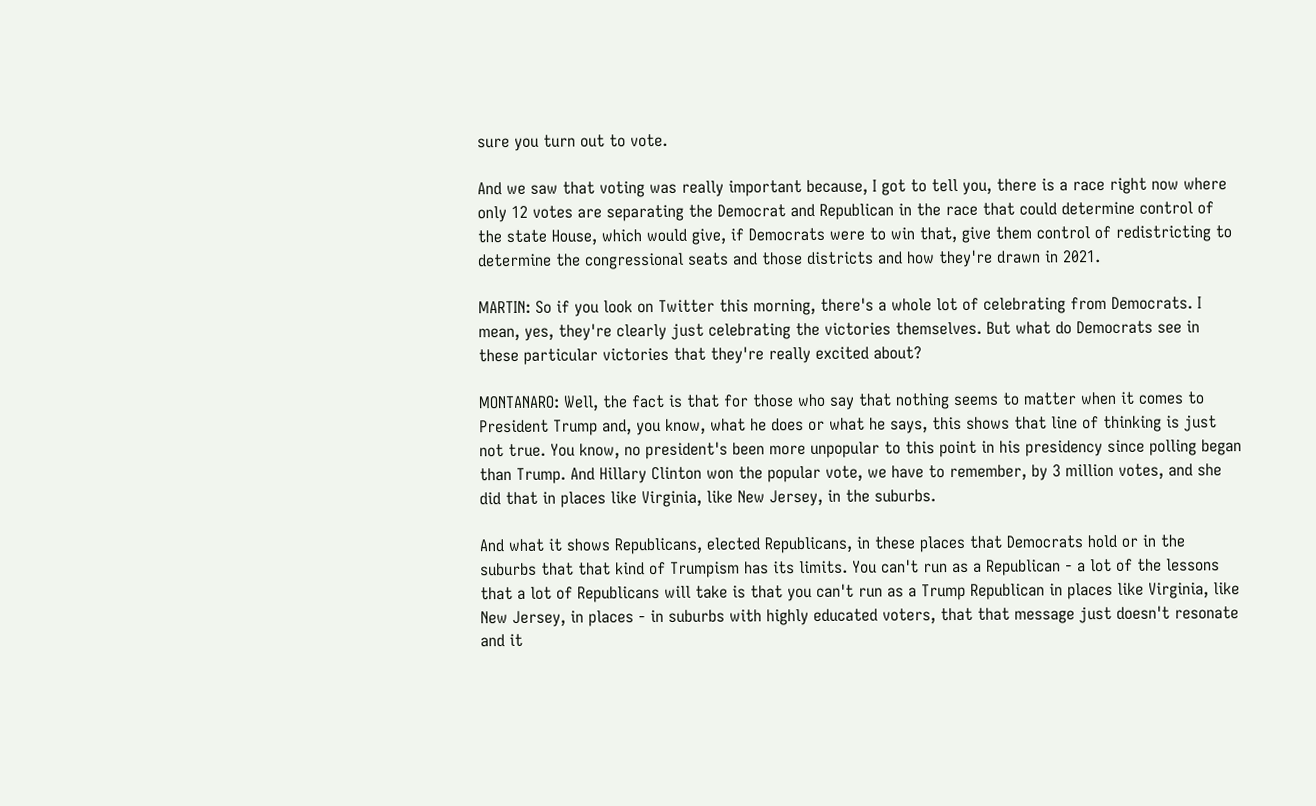sure you turn out to vote.

And we saw that voting was really important because, I got to tell you, there is a race right now where only 12 votes are separating the Democrat and Republican in the race that could determine control of the state House, which would give, if Democrats were to win that, give them control of redistricting to determine the congressional seats and those districts and how they're drawn in 2021.

MARTIN: So if you look on Twitter this morning, there's a whole lot of celebrating from Democrats. I mean, yes, they're clearly just celebrating the victories themselves. But what do Democrats see in these particular victories that they're really excited about?

MONTANARO: Well, the fact is that for those who say that nothing seems to matter when it comes to President Trump and, you know, what he does or what he says, this shows that line of thinking is just not true. You know, no president's been more unpopular to this point in his presidency since polling began than Trump. And Hillary Clinton won the popular vote, we have to remember, by 3 million votes, and she did that in places like Virginia, like New Jersey, in the suburbs.

And what it shows Republicans, elected Republicans, in these places that Democrats hold or in the suburbs that that kind of Trumpism has its limits. You can't run as a Republican - a lot of the lessons that a lot of Republicans will take is that you can't run as a Trump Republican in places like Virginia, like New Jersey, in places - in suburbs with highly educated voters, that that message just doesn't resonate and it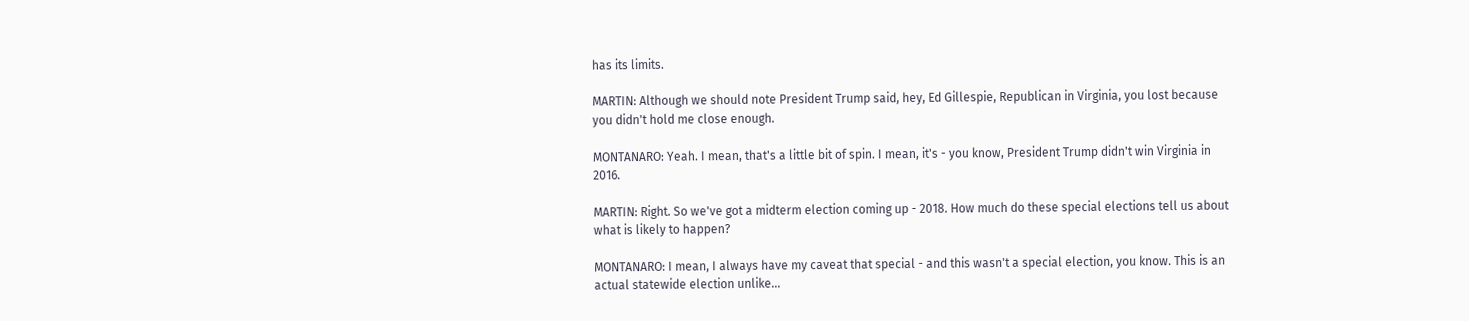has its limits.

MARTIN: Although we should note President Trump said, hey, Ed Gillespie, Republican in Virginia, you lost because you didn't hold me close enough.

MONTANARO: Yeah. I mean, that's a little bit of spin. I mean, it's - you know, President Trump didn't win Virginia in 2016.

MARTIN: Right. So we've got a midterm election coming up - 2018. How much do these special elections tell us about what is likely to happen?

MONTANARO: I mean, I always have my caveat that special - and this wasn't a special election, you know. This is an actual statewide election unlike...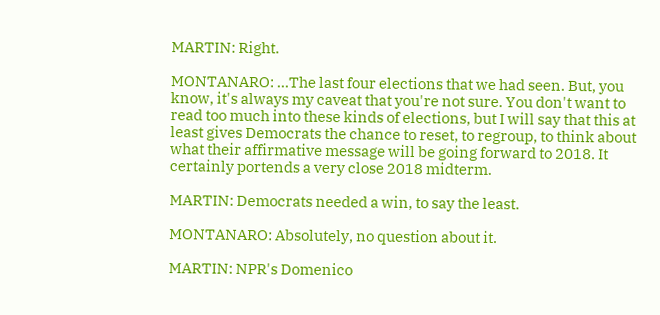MARTIN: Right.

MONTANARO: ...The last four elections that we had seen. But, you know, it's always my caveat that you're not sure. You don't want to read too much into these kinds of elections, but I will say that this at least gives Democrats the chance to reset, to regroup, to think about what their affirmative message will be going forward to 2018. It certainly portends a very close 2018 midterm.

MARTIN: Democrats needed a win, to say the least.

MONTANARO: Absolutely, no question about it.

MARTIN: NPR's Domenico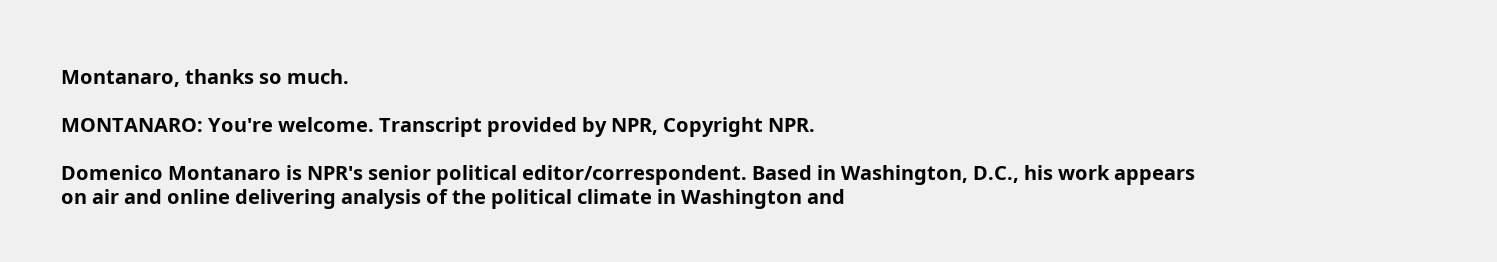Montanaro, thanks so much.

MONTANARO: You're welcome. Transcript provided by NPR, Copyright NPR.

Domenico Montanaro is NPR's senior political editor/correspondent. Based in Washington, D.C., his work appears on air and online delivering analysis of the political climate in Washington and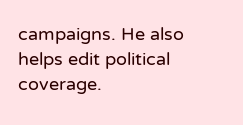campaigns. He also helps edit political coverage.